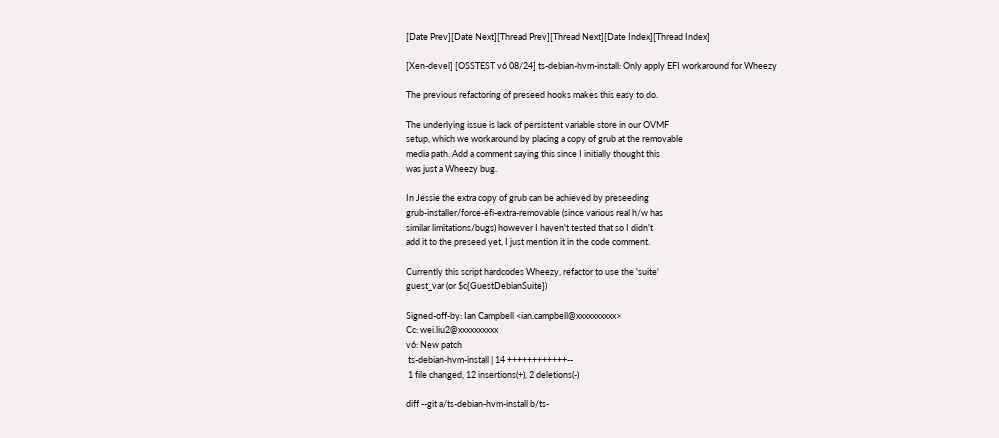[Date Prev][Date Next][Thread Prev][Thread Next][Date Index][Thread Index]

[Xen-devel] [OSSTEST v6 08/24] ts-debian-hvm-install: Only apply EFI workaround for Wheezy

The previous refactoring of preseed hooks makes this easy to do.

The underlying issue is lack of persistent variable store in our OVMF
setup, which we workaround by placing a copy of grub at the removable
media path. Add a comment saying this since I initially thought this
was just a Wheezy bug.

In Jessie the extra copy of grub can be achieved by preseeding
grub-installer/force-efi-extra-removable (since various real h/w has
similar limitations/bugs) however I haven't tested that so I didn't
add it to the preseed yet, I just mention it in the code comment.

Currently this script hardcodes Wheezy, refactor to use the 'suite'
guest_var (or $c{GuestDebianSuite})

Signed-off-by: Ian Campbell <ian.campbell@xxxxxxxxxx>
Cc: wei.liu2@xxxxxxxxxx
v6: New patch
 ts-debian-hvm-install | 14 ++++++++++++--
 1 file changed, 12 insertions(+), 2 deletions(-)

diff --git a/ts-debian-hvm-install b/ts-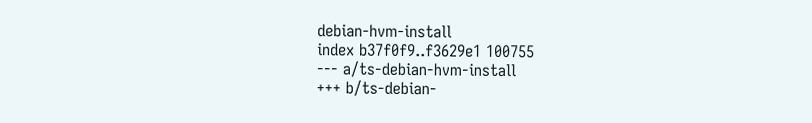debian-hvm-install
index b37f0f9..f3629e1 100755
--- a/ts-debian-hvm-install
+++ b/ts-debian-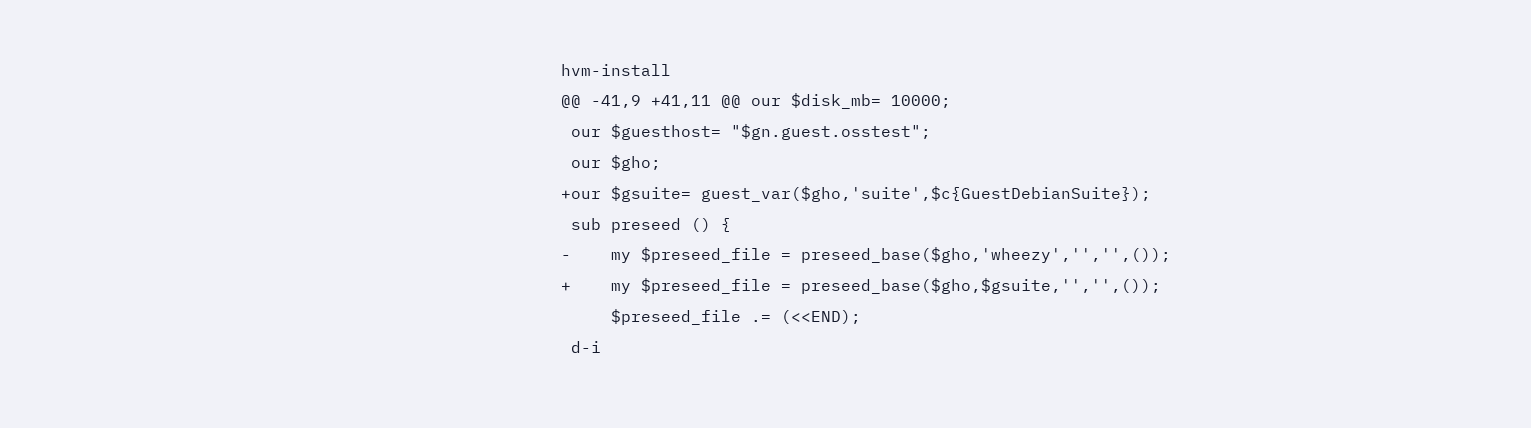hvm-install
@@ -41,9 +41,11 @@ our $disk_mb= 10000;
 our $guesthost= "$gn.guest.osstest";
 our $gho;
+our $gsuite= guest_var($gho,'suite',$c{GuestDebianSuite});
 sub preseed () {
-    my $preseed_file = preseed_base($gho,'wheezy','','',());
+    my $preseed_file = preseed_base($gho,$gsuite,'','',());
     $preseed_file .= (<<END);
 d-i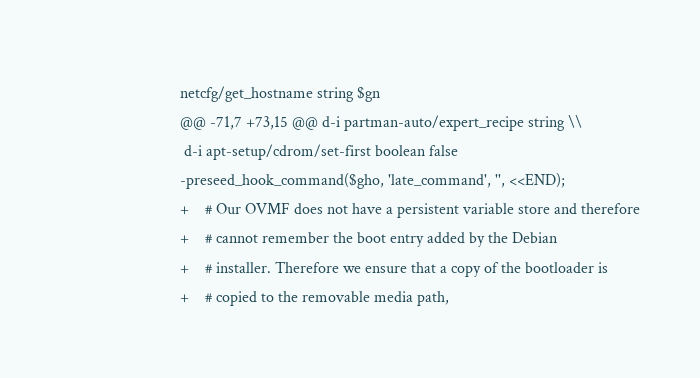netcfg/get_hostname string $gn
@@ -71,7 +73,15 @@ d-i partman-auto/expert_recipe string \\
 d-i apt-setup/cdrom/set-first boolean false
-preseed_hook_command($gho, 'late_command', '', <<END);
+    # Our OVMF does not have a persistent variable store and therefore
+    # cannot remember the boot entry added by the Debian
+    # installer. Therefore we ensure that a copy of the bootloader is
+    # copied to the removable media path,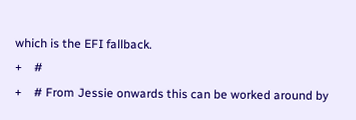which is the EFI fallback.
+    #
+    # From Jessie onwards this can be worked around by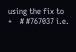using the fix to
+    # #767037 i.e.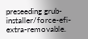preseeding grub-installer/force-efi-extra-removable.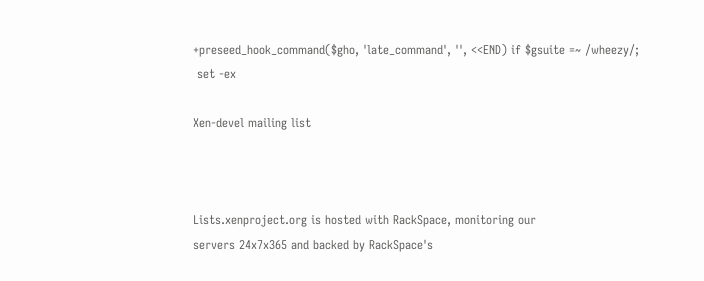+preseed_hook_command($gho, 'late_command', '', <<END) if $gsuite =~ /wheezy/;
 set -ex

Xen-devel mailing list



Lists.xenproject.org is hosted with RackSpace, monitoring our
servers 24x7x365 and backed by RackSpace's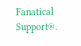Fanatical Support®.